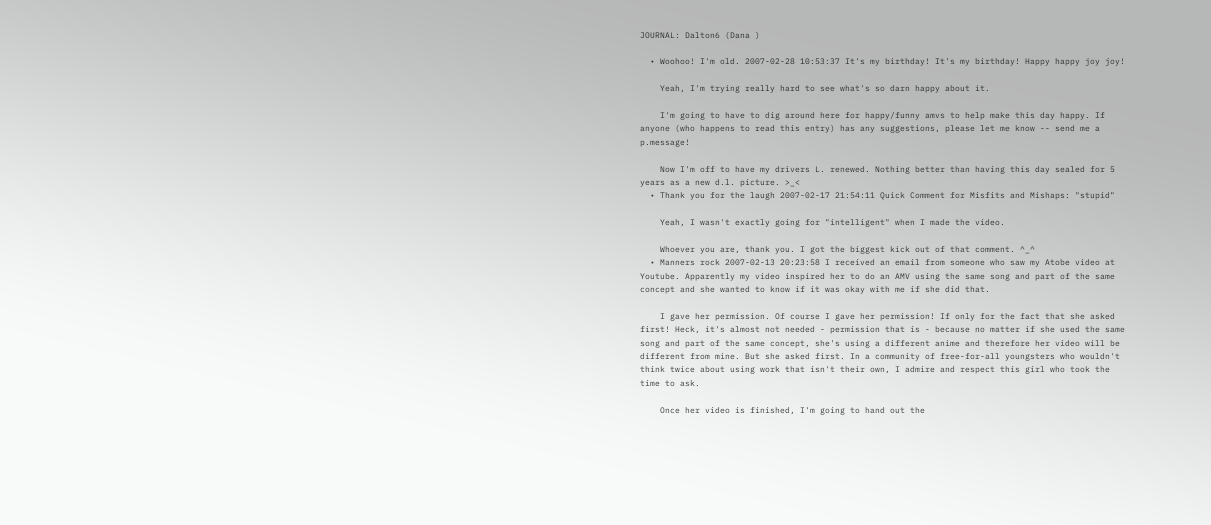JOURNAL: Dalton6 (Dana )

  • Woohoo! I'm old. 2007-02-28 10:53:37 It's my birthday! It's my birthday! Happy happy joy joy!

    Yeah, I'm trying really hard to see what's so darn happy about it.

    I'm going to have to dig around here for happy/funny amvs to help make this day happy. If anyone (who happens to read this entry) has any suggestions, please let me know -- send me a p.message!

    Now I'm off to have my drivers L. renewed. Nothing better than having this day sealed for 5 years as a new d.l. picture. >_<
  • Thank you for the laugh 2007-02-17 21:54:11 Quick Comment for Misfits and Mishaps: "stupid"

    Yeah, I wasn't exactly going for "intelligent" when I made the video.

    Whoever you are, thank you. I got the biggest kick out of that comment. ^_^
  • Manners rock 2007-02-13 20:23:58 I received an email from someone who saw my Atobe video at Youtube. Apparently my video inspired her to do an AMV using the same song and part of the same concept and she wanted to know if it was okay with me if she did that.

    I gave her permission. Of course I gave her permission! If only for the fact that she asked first! Heck, it's almost not needed - permission that is - because no matter if she used the same song and part of the same concept, she's using a different anime and therefore her video will be different from mine. But she asked first. In a community of free-for-all youngsters who wouldn't think twice about using work that isn't their own, I admire and respect this girl who took the time to ask.

    Once her video is finished, I'm going to hand out the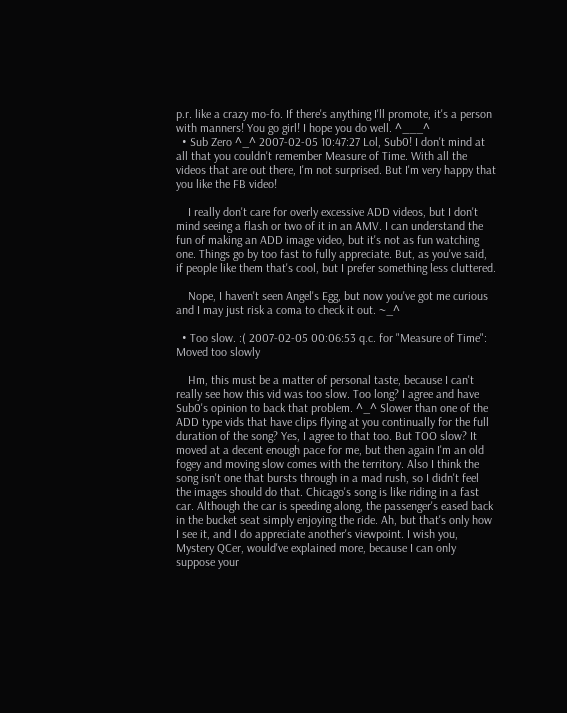p.r. like a crazy mo-fo. If there's anything I'll promote, it's a person with manners! You go girl! I hope you do well. ^___^
  • Sub Zero ^_^ 2007-02-05 10:47:27 Lol, Sub0! I don't mind at all that you couldn't remember Measure of Time. With all the videos that are out there, I'm not surprised. But I'm very happy that you like the FB video!

    I really don't care for overly excessive ADD videos, but I don't mind seeing a flash or two of it in an AMV. I can understand the fun of making an ADD image video, but it's not as fun watching one. Things go by too fast to fully appreciate. But, as you've said, if people like them that's cool, but I prefer something less cluttered.

    Nope, I haven't seen Angel's Egg, but now you've got me curious and I may just risk a coma to check it out. ~_^

  • Too slow. :( 2007-02-05 00:06:53 q.c. for "Measure of Time": Moved too slowly

    Hm, this must be a matter of personal taste, because I can't really see how this vid was too slow. Too long? I agree and have Sub0's opinion to back that problem. ^_^ Slower than one of the ADD type vids that have clips flying at you continually for the full duration of the song? Yes, I agree to that too. But TOO slow? It moved at a decent enough pace for me, but then again I'm an old fogey and moving slow comes with the territory. Also I think the song isn't one that bursts through in a mad rush, so I didn't feel the images should do that. Chicago's song is like riding in a fast car. Although the car is speeding along, the passenger's eased back in the bucket seat simply enjoying the ride. Ah, but that's only how I see it, and I do appreciate another's viewpoint. I wish you, Mystery QCer, would've explained more, because I can only suppose your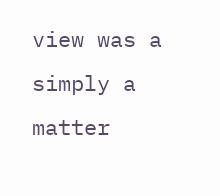view was a simply a matter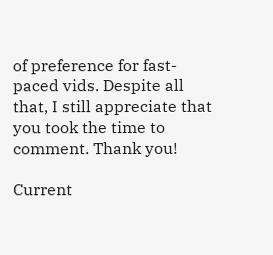of preference for fast-paced vids. Despite all that, I still appreciate that you took the time to comment. Thank you!

Current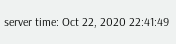server time: Oct 22, 2020 22:41:49